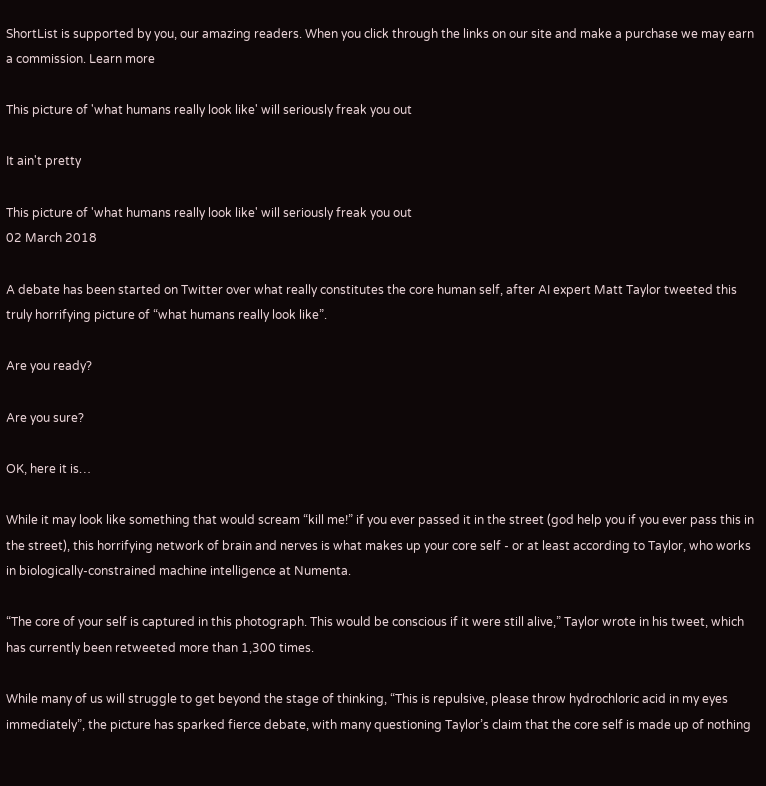ShortList is supported by you, our amazing readers. When you click through the links on our site and make a purchase we may earn a commission. Learn more

This picture of 'what humans really look like' will seriously freak you out

It ain't pretty

This picture of 'what humans really look like' will seriously freak you out
02 March 2018

A debate has been started on Twitter over what really constitutes the core human self, after AI expert Matt Taylor tweeted this truly horrifying picture of “what humans really look like”.

Are you ready?

Are you sure?

OK, here it is…

While it may look like something that would scream “kill me!” if you ever passed it in the street (god help you if you ever pass this in the street), this horrifying network of brain and nerves is what makes up your core self - or at least according to Taylor, who works in biologically-constrained machine intelligence at Numenta.

“The core of your self is captured in this photograph. This would be conscious if it were still alive,” Taylor wrote in his tweet, which has currently been retweeted more than 1,300 times.

While many of us will struggle to get beyond the stage of thinking, “This is repulsive, please throw hydrochloric acid in my eyes immediately”, the picture has sparked fierce debate, with many questioning Taylor’s claim that the core self is made up of nothing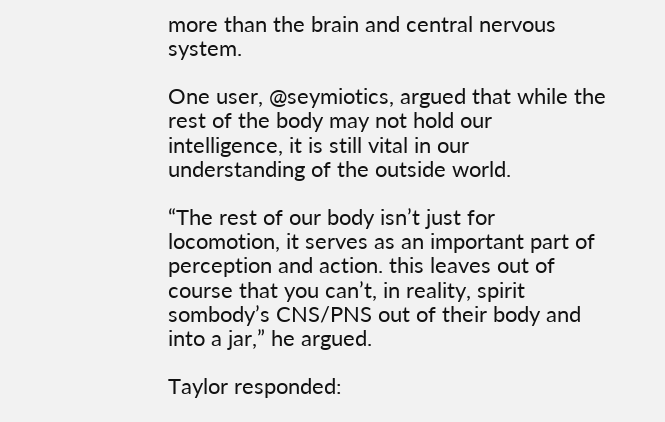more than the brain and central nervous system.

One user, @seymiotics, argued that while the rest of the body may not hold our intelligence, it is still vital in our understanding of the outside world.

“The rest of our body isn’t just for locomotion, it serves as an important part of perception and action. this leaves out of course that you can’t, in reality, spirit sombody’s CNS/PNS out of their body and into a jar,” he argued.

Taylor responded: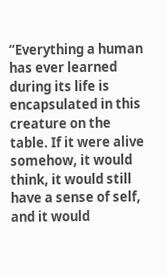“Everything a human has ever learned during its life is encapsulated in this creature on the table. If it were alive somehow, it would think, it would still have a sense of self, and it would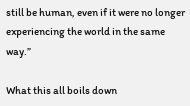still be human, even if it were no longer experiencing the world in the same way.”

What this all boils down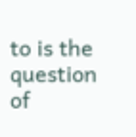to is the question of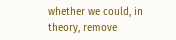whether we could, in theory, remove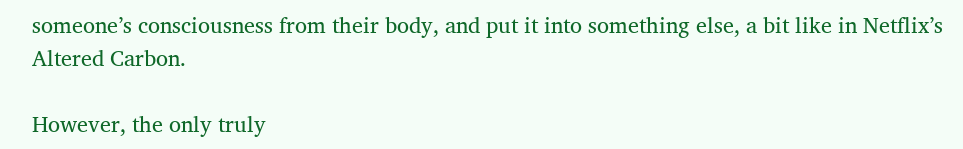someone’s consciousness from their body, and put it into something else, a bit like in Netflix’s Altered Carbon.

However, the only truly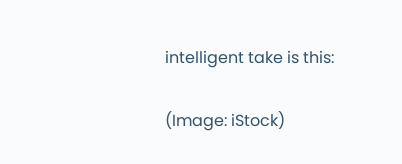intelligent take is this:

(Image: iStock)